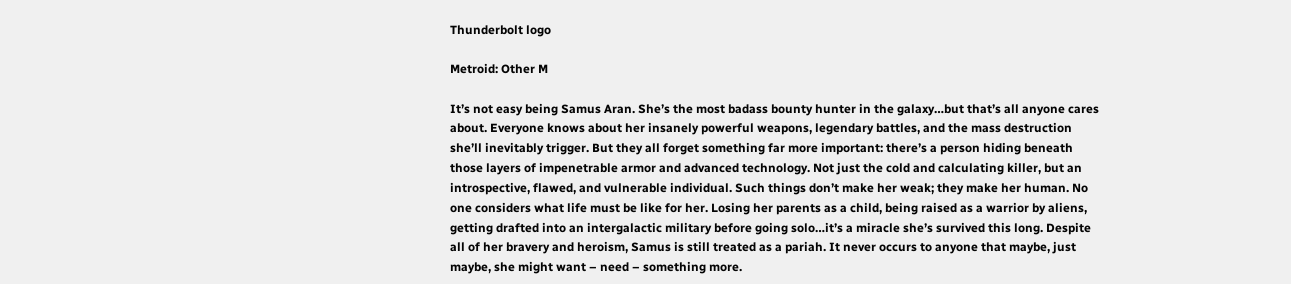Thunderbolt logo

Metroid: Other M

It’s not easy being Samus Aran. She’s the most badass bounty hunter in the galaxy…but that’s all anyone cares about. Everyone knows about her insanely powerful weapons, legendary battles, and the mass destruction she’ll inevitably trigger. But they all forget something far more important: there’s a person hiding beneath those layers of impenetrable armor and advanced technology. Not just the cold and calculating killer, but an introspective, flawed, and vulnerable individual. Such things don’t make her weak; they make her human. No one considers what life must be like for her. Losing her parents as a child, being raised as a warrior by aliens, getting drafted into an intergalactic military before going solo…it’s a miracle she’s survived this long. Despite all of her bravery and heroism, Samus is still treated as a pariah. It never occurs to anyone that maybe, just maybe, she might want – need – something more.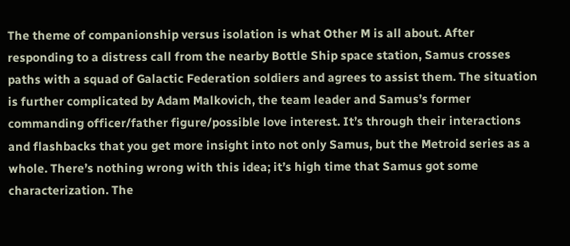The theme of companionship versus isolation is what Other M is all about. After responding to a distress call from the nearby Bottle Ship space station, Samus crosses paths with a squad of Galactic Federation soldiers and agrees to assist them. The situation is further complicated by Adam Malkovich, the team leader and Samus’s former commanding officer/father figure/possible love interest. It’s through their interactions and flashbacks that you get more insight into not only Samus, but the Metroid series as a whole. There’s nothing wrong with this idea; it’s high time that Samus got some characterization. The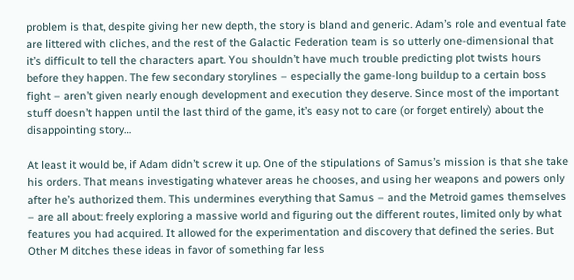problem is that, despite giving her new depth, the story is bland and generic. Adam’s role and eventual fate are littered with cliches, and the rest of the Galactic Federation team is so utterly one-dimensional that it’s difficult to tell the characters apart. You shouldn’t have much trouble predicting plot twists hours before they happen. The few secondary storylines – especially the game-long buildup to a certain boss fight – aren’t given nearly enough development and execution they deserve. Since most of the important stuff doesn’t happen until the last third of the game, it’s easy not to care (or forget entirely) about the disappointing story…

At least it would be, if Adam didn’t screw it up. One of the stipulations of Samus’s mission is that she take his orders. That means investigating whatever areas he chooses, and using her weapons and powers only after he’s authorized them. This undermines everything that Samus – and the Metroid games themselves – are all about: freely exploring a massive world and figuring out the different routes, limited only by what features you had acquired. It allowed for the experimentation and discovery that defined the series. But Other M ditches these ideas in favor of something far less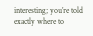interesting; you’re told exactly where to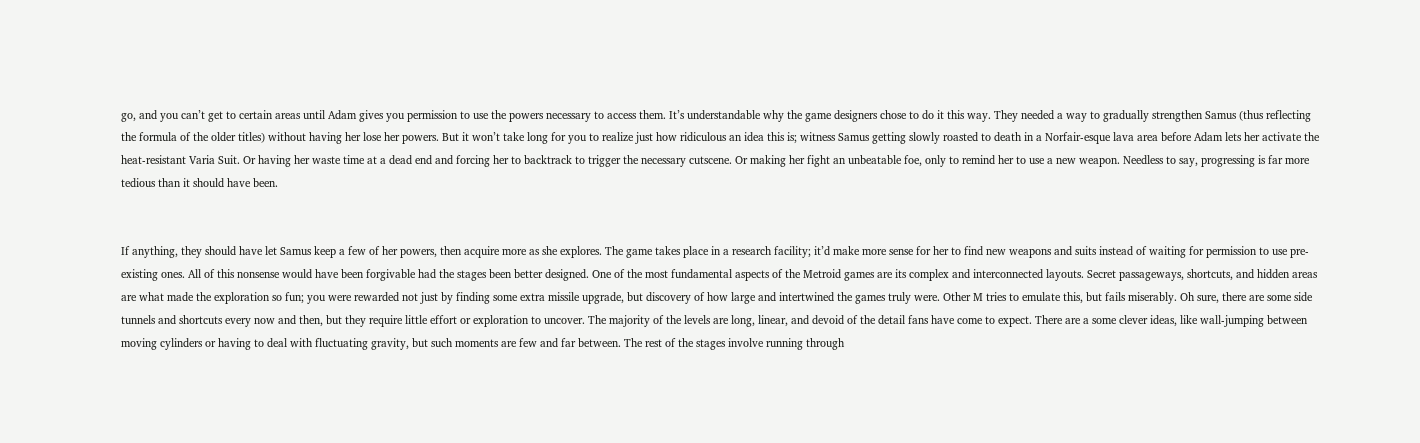go, and you can’t get to certain areas until Adam gives you permission to use the powers necessary to access them. It’s understandable why the game designers chose to do it this way. They needed a way to gradually strengthen Samus (thus reflecting the formula of the older titles) without having her lose her powers. But it won’t take long for you to realize just how ridiculous an idea this is; witness Samus getting slowly roasted to death in a Norfair-esque lava area before Adam lets her activate the heat-resistant Varia Suit. Or having her waste time at a dead end and forcing her to backtrack to trigger the necessary cutscene. Or making her fight an unbeatable foe, only to remind her to use a new weapon. Needless to say, progressing is far more tedious than it should have been.


If anything, they should have let Samus keep a few of her powers, then acquire more as she explores. The game takes place in a research facility; it’d make more sense for her to find new weapons and suits instead of waiting for permission to use pre-existing ones. All of this nonsense would have been forgivable had the stages been better designed. One of the most fundamental aspects of the Metroid games are its complex and interconnected layouts. Secret passageways, shortcuts, and hidden areas are what made the exploration so fun; you were rewarded not just by finding some extra missile upgrade, but discovery of how large and intertwined the games truly were. Other M tries to emulate this, but fails miserably. Oh sure, there are some side tunnels and shortcuts every now and then, but they require little effort or exploration to uncover. The majority of the levels are long, linear, and devoid of the detail fans have come to expect. There are a some clever ideas, like wall-jumping between moving cylinders or having to deal with fluctuating gravity, but such moments are few and far between. The rest of the stages involve running through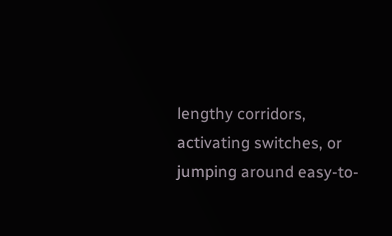lengthy corridors, activating switches, or jumping around easy-to-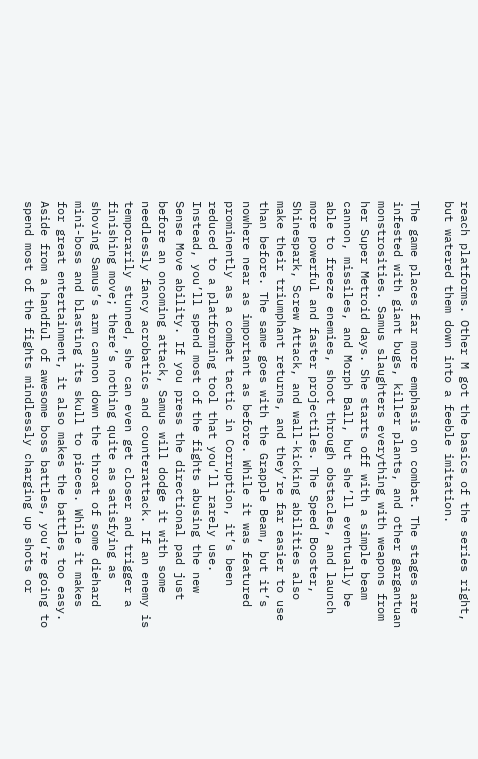reach platforms. Other M got the basics of the series right, but watered them down into a feeble imitation.

The game places far more emphasis on combat. The stages are infested with giant bugs, killer plants, and other gargantuan monstrosities. Samus slaughters everything with weapons from her Super Metroid days. She starts off with a simple beam cannon, missiles, and Morph Ball, but she’ll eventually be able to freeze enemies, shoot through obstacles, and launch more powerful and faster projectiles. The Speed Booster, Shinespark, Screw Attack, and wall-kicking abilities also make their triumphant returns, and they’re far easier to use than before. The same goes with the Grapple Beam, but it’s nowhere near as important as before. While it was featured prominently as a combat tactic in Corruption, it’s been reduced to a platforming tool that you’ll rarely use. Instead, you’ll spend most of the fights abusing the new Sense Move ability. If you press the directional pad just before an oncoming attack, Samus will dodge it with some needlessly fancy acrobatics and counterattack. If an enemy is temporarily stunned, she can even get closer and trigger a finishing move; there’s nothing quite as satisfying as shoving Samus’s arm cannon down the throat of some diehard mini-boss and blasting its skull to pieces. While it makes for great entertainment, it also makes the battles too easy. Aside from a handful of awesome boss battles, you’re going to spend most of the fights mindlessly charging up shots or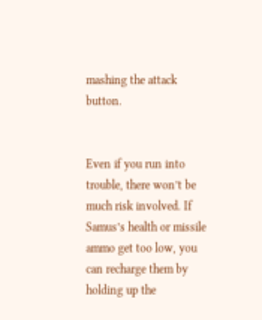mashing the attack button.


Even if you run into trouble, there won’t be much risk involved. If Samus’s health or missile ammo get too low, you can recharge them by holding up the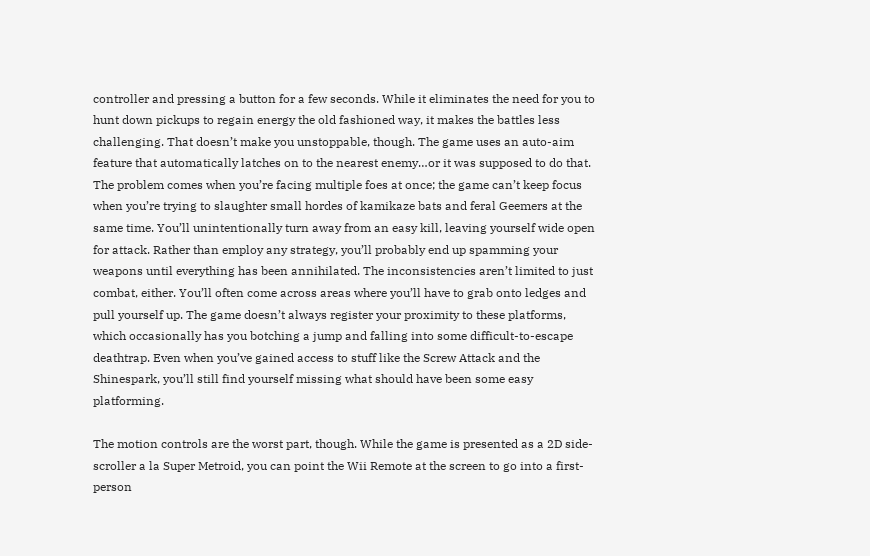controller and pressing a button for a few seconds. While it eliminates the need for you to hunt down pickups to regain energy the old fashioned way, it makes the battles less challenging. That doesn’t make you unstoppable, though. The game uses an auto-aim feature that automatically latches on to the nearest enemy…or it was supposed to do that. The problem comes when you’re facing multiple foes at once; the game can’t keep focus when you’re trying to slaughter small hordes of kamikaze bats and feral Geemers at the same time. You’ll unintentionally turn away from an easy kill, leaving yourself wide open for attack. Rather than employ any strategy, you’ll probably end up spamming your weapons until everything has been annihilated. The inconsistencies aren’t limited to just combat, either. You’ll often come across areas where you’ll have to grab onto ledges and pull yourself up. The game doesn’t always register your proximity to these platforms, which occasionally has you botching a jump and falling into some difficult-to-escape deathtrap. Even when you’ve gained access to stuff like the Screw Attack and the Shinespark, you’ll still find yourself missing what should have been some easy platforming.

The motion controls are the worst part, though. While the game is presented as a 2D side-scroller a la Super Metroid, you can point the Wii Remote at the screen to go into a first-person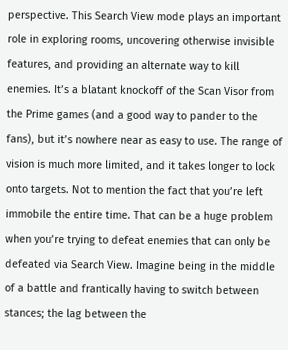perspective. This Search View mode plays an important role in exploring rooms, uncovering otherwise invisible features, and providing an alternate way to kill enemies. It’s a blatant knockoff of the Scan Visor from the Prime games (and a good way to pander to the fans), but it’s nowhere near as easy to use. The range of vision is much more limited, and it takes longer to lock onto targets. Not to mention the fact that you’re left immobile the entire time. That can be a huge problem when you’re trying to defeat enemies that can only be defeated via Search View. Imagine being in the middle of a battle and frantically having to switch between stances; the lag between the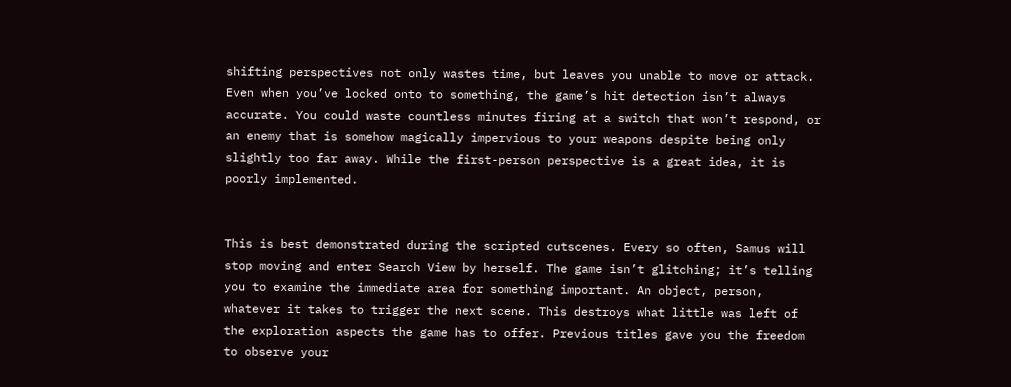shifting perspectives not only wastes time, but leaves you unable to move or attack. Even when you’ve locked onto to something, the game’s hit detection isn’t always accurate. You could waste countless minutes firing at a switch that won’t respond, or an enemy that is somehow magically impervious to your weapons despite being only slightly too far away. While the first-person perspective is a great idea, it is poorly implemented.


This is best demonstrated during the scripted cutscenes. Every so often, Samus will stop moving and enter Search View by herself. The game isn’t glitching; it’s telling you to examine the immediate area for something important. An object, person, whatever it takes to trigger the next scene. This destroys what little was left of the exploration aspects the game has to offer. Previous titles gave you the freedom to observe your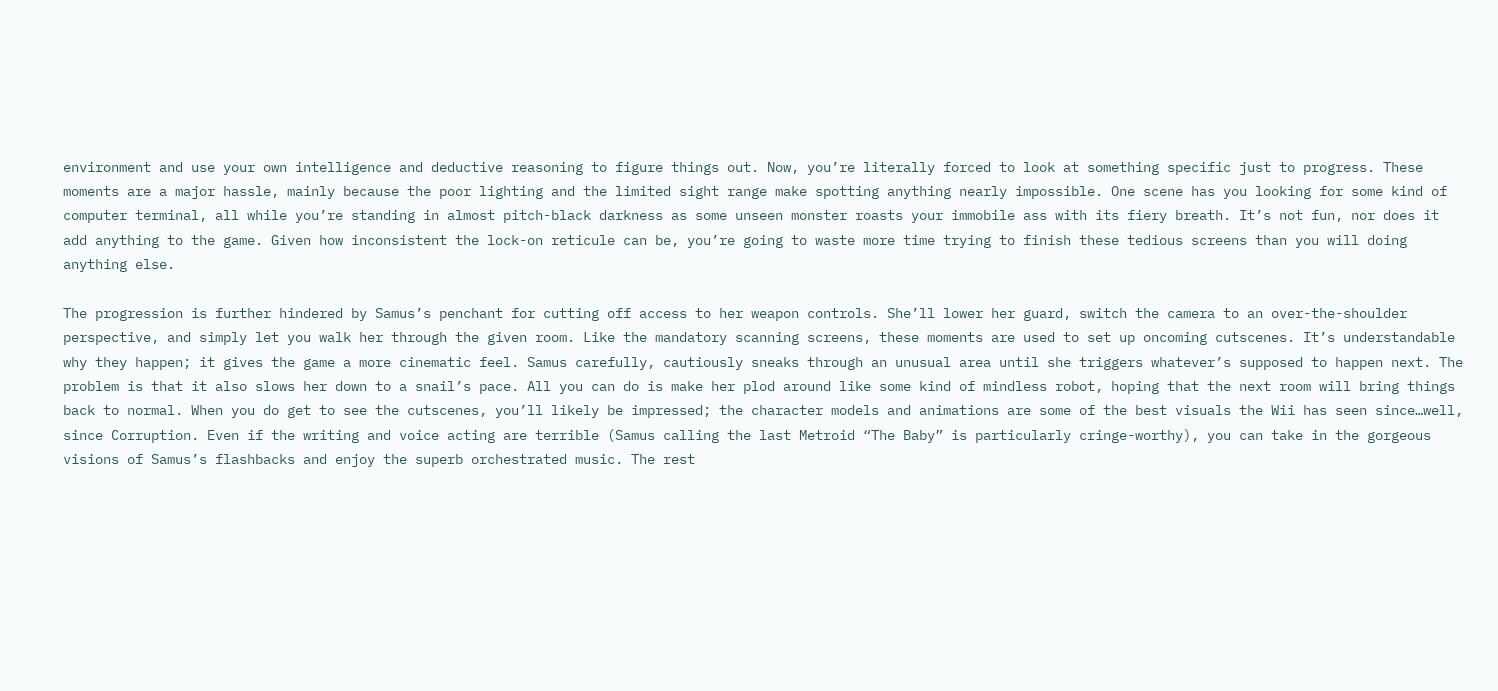environment and use your own intelligence and deductive reasoning to figure things out. Now, you’re literally forced to look at something specific just to progress. These moments are a major hassle, mainly because the poor lighting and the limited sight range make spotting anything nearly impossible. One scene has you looking for some kind of computer terminal, all while you’re standing in almost pitch-black darkness as some unseen monster roasts your immobile ass with its fiery breath. It’s not fun, nor does it add anything to the game. Given how inconsistent the lock-on reticule can be, you’re going to waste more time trying to finish these tedious screens than you will doing anything else.

The progression is further hindered by Samus’s penchant for cutting off access to her weapon controls. She’ll lower her guard, switch the camera to an over-the-shoulder perspective, and simply let you walk her through the given room. Like the mandatory scanning screens, these moments are used to set up oncoming cutscenes. It’s understandable why they happen; it gives the game a more cinematic feel. Samus carefully, cautiously sneaks through an unusual area until she triggers whatever’s supposed to happen next. The problem is that it also slows her down to a snail’s pace. All you can do is make her plod around like some kind of mindless robot, hoping that the next room will bring things back to normal. When you do get to see the cutscenes, you’ll likely be impressed; the character models and animations are some of the best visuals the Wii has seen since…well, since Corruption. Even if the writing and voice acting are terrible (Samus calling the last Metroid “The Baby” is particularly cringe-worthy), you can take in the gorgeous visions of Samus’s flashbacks and enjoy the superb orchestrated music. The rest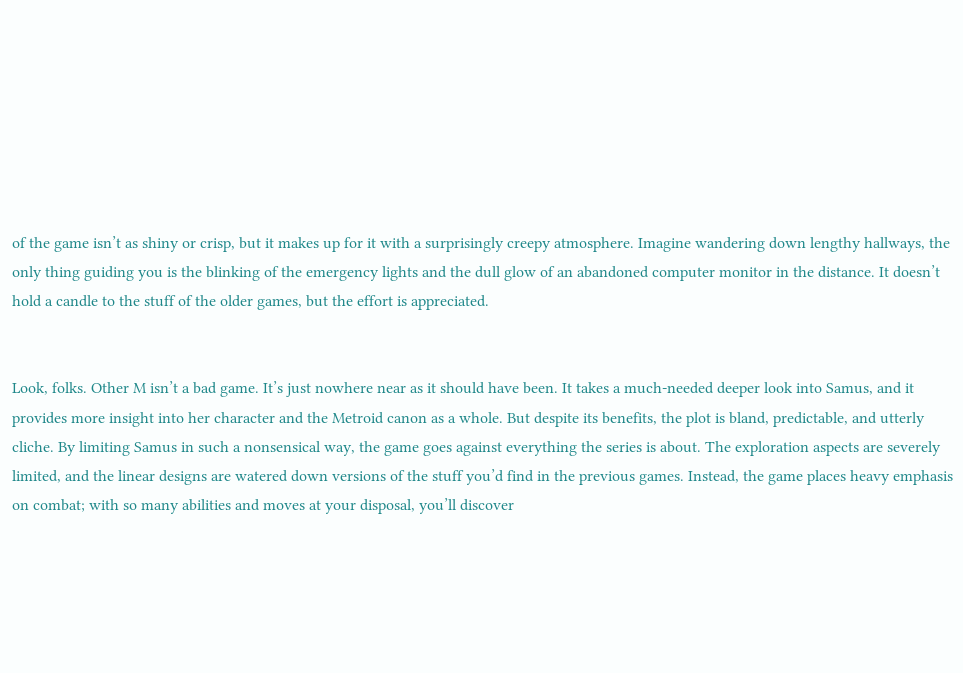of the game isn’t as shiny or crisp, but it makes up for it with a surprisingly creepy atmosphere. Imagine wandering down lengthy hallways, the only thing guiding you is the blinking of the emergency lights and the dull glow of an abandoned computer monitor in the distance. It doesn’t hold a candle to the stuff of the older games, but the effort is appreciated.


Look, folks. Other M isn’t a bad game. It’s just nowhere near as it should have been. It takes a much-needed deeper look into Samus, and it provides more insight into her character and the Metroid canon as a whole. But despite its benefits, the plot is bland, predictable, and utterly cliche. By limiting Samus in such a nonsensical way, the game goes against everything the series is about. The exploration aspects are severely limited, and the linear designs are watered down versions of the stuff you’d find in the previous games. Instead, the game places heavy emphasis on combat; with so many abilities and moves at your disposal, you’ll discover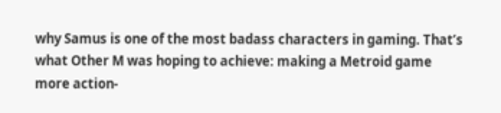why Samus is one of the most badass characters in gaming. That’s what Other M was hoping to achieve: making a Metroid game more action-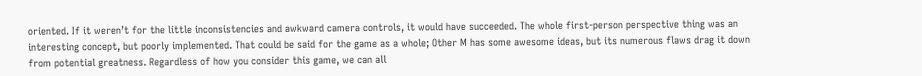oriented. If it weren’t for the little inconsistencies and awkward camera controls, it would have succeeded. The whole first-person perspective thing was an interesting concept, but poorly implemented. That could be said for the game as a whole; Other M has some awesome ideas, but its numerous flaws drag it down from potential greatness. Regardless of how you consider this game, we can all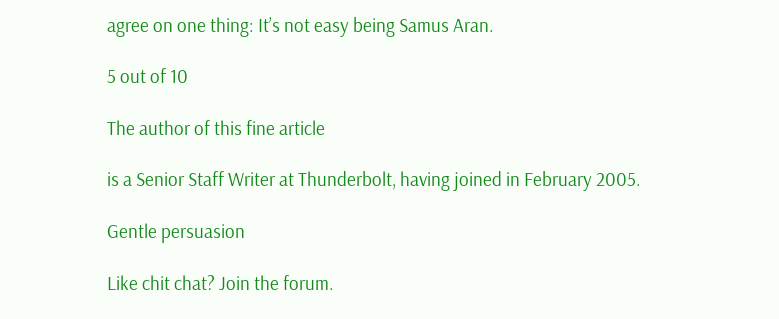agree on one thing: It’s not easy being Samus Aran.

5 out of 10

The author of this fine article

is a Senior Staff Writer at Thunderbolt, having joined in February 2005.

Gentle persuasion

Like chit chat? Join the forum.